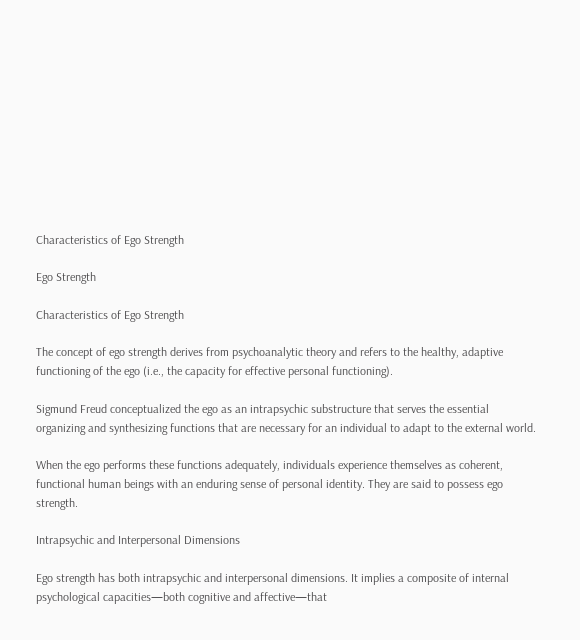Characteristics of Ego Strength

Ego Strength

Characteristics of Ego Strength

The concept of ego strength derives from psychoanalytic theory and refers to the healthy, adaptive functioning of the ego (i.e., the capacity for effective personal functioning).

Sigmund Freud conceptualized the ego as an intrapsychic substructure that serves the essential organizing and synthesizing functions that are necessary for an individual to adapt to the external world.

When the ego performs these functions adequately, individuals experience themselves as coherent, functional human beings with an enduring sense of personal identity. They are said to possess ego strength.

Intrapsychic and Interpersonal Dimensions

Ego strength has both intrapsychic and interpersonal dimensions. It implies a composite of internal psychological capacities—both cognitive and affective—that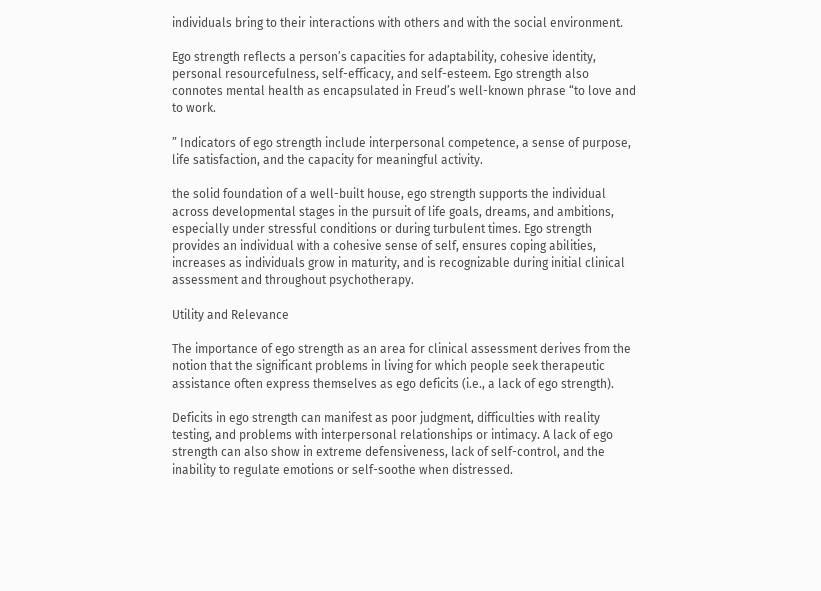individuals bring to their interactions with others and with the social environment.

Ego strength reflects a person’s capacities for adaptability, cohesive identity, personal resourcefulness, self-efficacy, and self-esteem. Ego strength also connotes mental health as encapsulated in Freud’s well-known phrase “to love and to work.

” Indicators of ego strength include interpersonal competence, a sense of purpose, life satisfaction, and the capacity for meaningful activity.

the solid foundation of a well-built house, ego strength supports the individual across developmental stages in the pursuit of life goals, dreams, and ambitions, especially under stressful conditions or during turbulent times. Ego strength provides an individual with a cohesive sense of self, ensures coping abilities, increases as individuals grow in maturity, and is recognizable during initial clinical assessment and throughout psychotherapy.

Utility and Relevance

The importance of ego strength as an area for clinical assessment derives from the notion that the significant problems in living for which people seek therapeutic assistance often express themselves as ego deficits (i.e., a lack of ego strength).

Deficits in ego strength can manifest as poor judgment, difficulties with reality testing, and problems with interpersonal relationships or intimacy. A lack of ego strength can also show in extreme defensiveness, lack of self-control, and the inability to regulate emotions or self-soothe when distressed.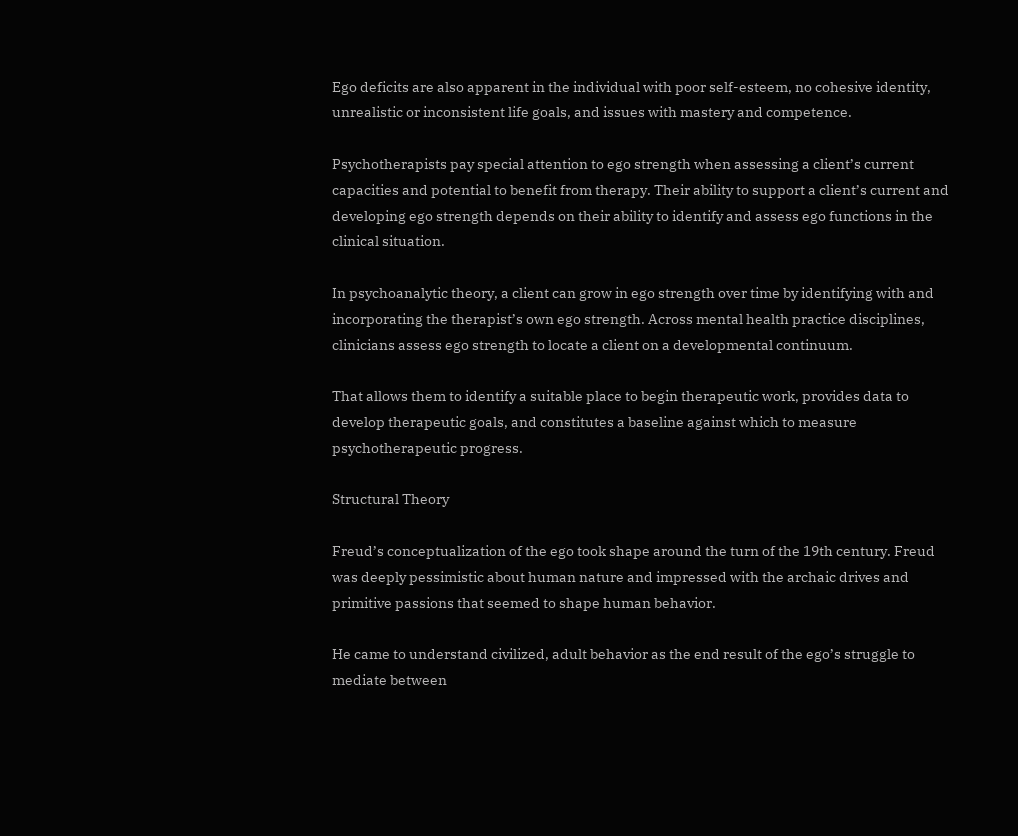Ego deficits are also apparent in the individual with poor self-esteem, no cohesive identity, unrealistic or inconsistent life goals, and issues with mastery and competence.

Psychotherapists pay special attention to ego strength when assessing a client’s current capacities and potential to benefit from therapy. Their ability to support a client’s current and developing ego strength depends on their ability to identify and assess ego functions in the clinical situation.

In psychoanalytic theory, a client can grow in ego strength over time by identifying with and incorporating the therapist’s own ego strength. Across mental health practice disciplines, clinicians assess ego strength to locate a client on a developmental continuum.

That allows them to identify a suitable place to begin therapeutic work, provides data to develop therapeutic goals, and constitutes a baseline against which to measure psychotherapeutic progress.

Structural Theory

Freud’s conceptualization of the ego took shape around the turn of the 19th century. Freud was deeply pessimistic about human nature and impressed with the archaic drives and primitive passions that seemed to shape human behavior.

He came to understand civilized, adult behavior as the end result of the ego’s struggle to mediate between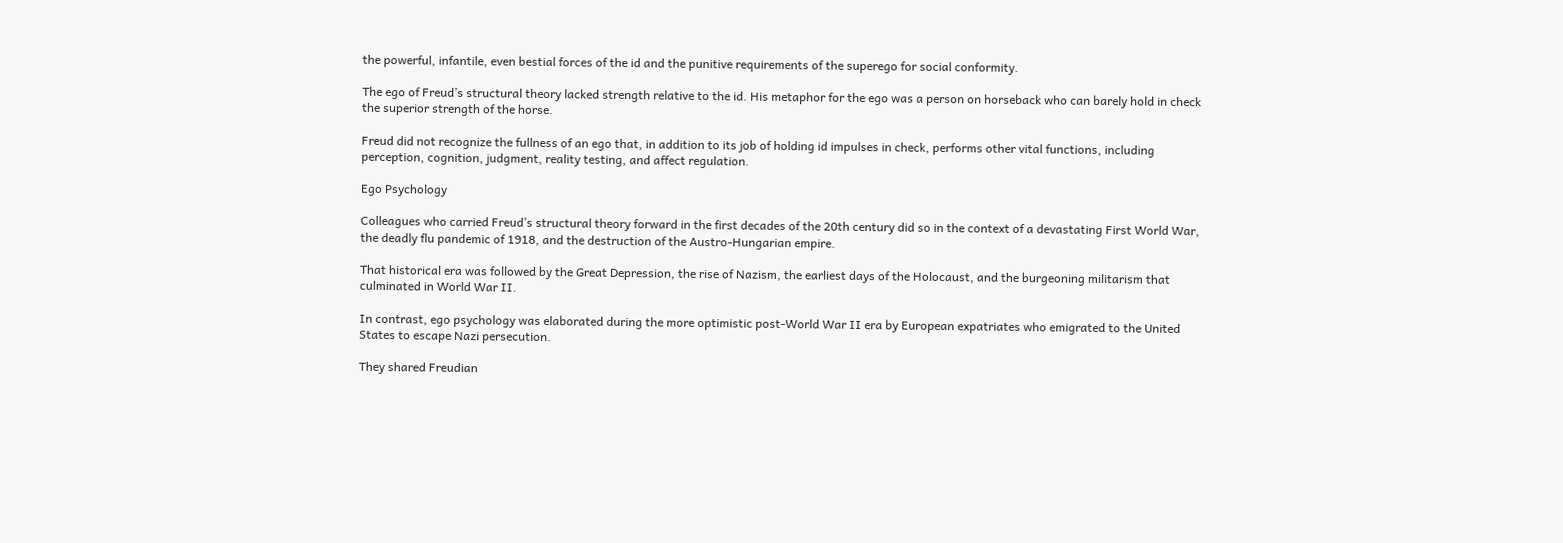the powerful, infantile, even bestial forces of the id and the punitive requirements of the superego for social conformity.

The ego of Freud’s structural theory lacked strength relative to the id. His metaphor for the ego was a person on horseback who can barely hold in check the superior strength of the horse.

Freud did not recognize the fullness of an ego that, in addition to its job of holding id impulses in check, performs other vital functions, including perception, cognition, judgment, reality testing, and affect regulation.

Ego Psychology

Colleagues who carried Freud’s structural theory forward in the first decades of the 20th century did so in the context of a devastating First World War, the deadly flu pandemic of 1918, and the destruction of the Austro-Hungarian empire.

That historical era was followed by the Great Depression, the rise of Nazism, the earliest days of the Holocaust, and the burgeoning militarism that culminated in World War II.

In contrast, ego psychology was elaborated during the more optimistic post-World War II era by European expatriates who emigrated to the United States to escape Nazi persecution.

They shared Freudian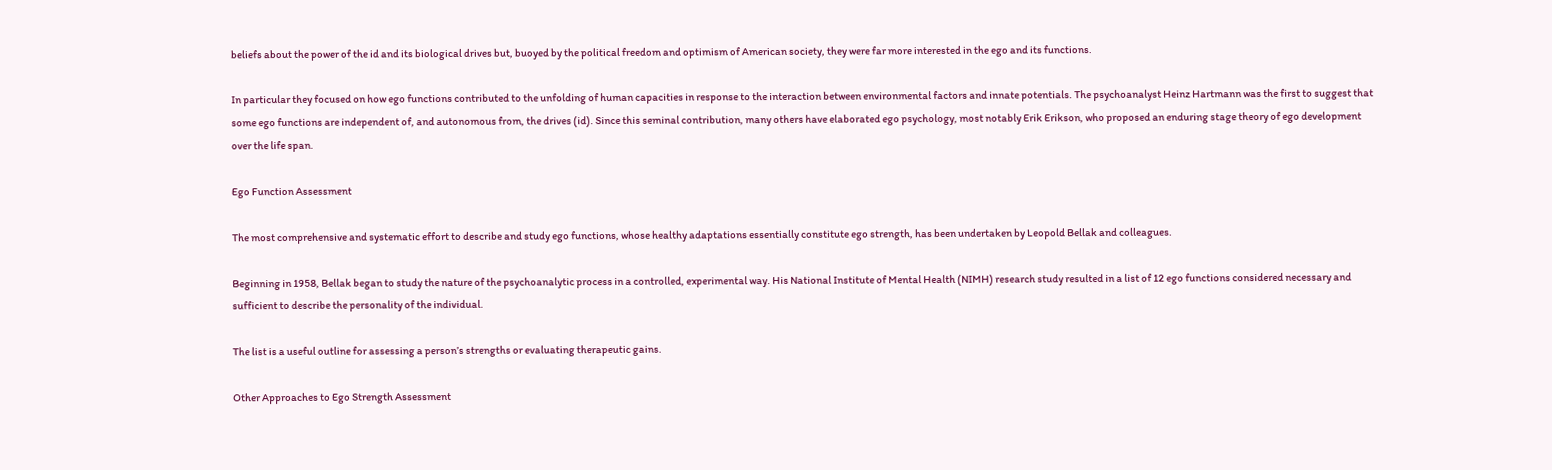beliefs about the power of the id and its biological drives but, buoyed by the political freedom and optimism of American society, they were far more interested in the ego and its functions.

In particular they focused on how ego functions contributed to the unfolding of human capacities in response to the interaction between environmental factors and innate potentials. The psychoanalyst Heinz Hartmann was the first to suggest that some ego functions are independent of, and autonomous from, the drives (id). Since this seminal contribution, many others have elaborated ego psychology, most notably Erik Erikson, who proposed an enduring stage theory of ego development over the life span.

Ego Function Assessment

The most comprehensive and systematic effort to describe and study ego functions, whose healthy adaptations essentially constitute ego strength, has been undertaken by Leopold Bellak and colleagues.

Beginning in 1958, Bellak began to study the nature of the psychoanalytic process in a controlled, experimental way. His National Institute of Mental Health (NIMH) research study resulted in a list of 12 ego functions considered necessary and sufficient to describe the personality of the individual.

The list is a useful outline for assessing a person’s strengths or evaluating therapeutic gains.

Other Approaches to Ego Strength Assessment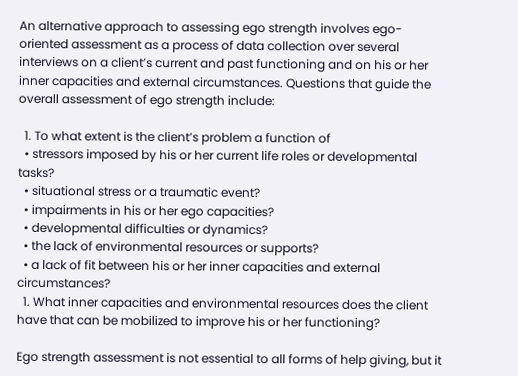An alternative approach to assessing ego strength involves ego-oriented assessment as a process of data collection over several interviews on a client’s current and past functioning and on his or her inner capacities and external circumstances. Questions that guide the overall assessment of ego strength include:

  1. To what extent is the client’s problem a function of
  • stressors imposed by his or her current life roles or developmental tasks?
  • situational stress or a traumatic event?
  • impairments in his or her ego capacities?
  • developmental difficulties or dynamics?
  • the lack of environmental resources or supports?
  • a lack of fit between his or her inner capacities and external circumstances?
  1. What inner capacities and environmental resources does the client have that can be mobilized to improve his or her functioning?

Ego strength assessment is not essential to all forms of help giving, but it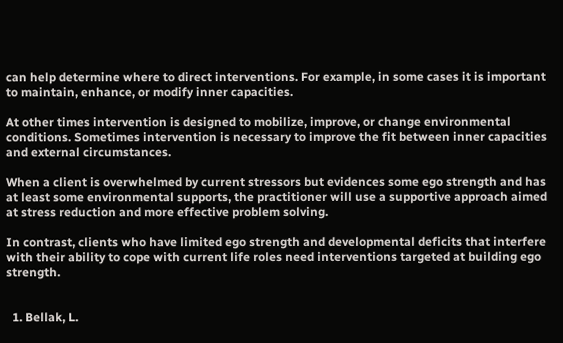can help determine where to direct interventions. For example, in some cases it is important to maintain, enhance, or modify inner capacities.

At other times intervention is designed to mobilize, improve, or change environmental conditions. Sometimes intervention is necessary to improve the fit between inner capacities and external circumstances.

When a client is overwhelmed by current stressors but evidences some ego strength and has at least some environmental supports, the practitioner will use a supportive approach aimed at stress reduction and more effective problem solving.

In contrast, clients who have limited ego strength and developmental deficits that interfere with their ability to cope with current life roles need interventions targeted at building ego strength.


  1. Bellak, L.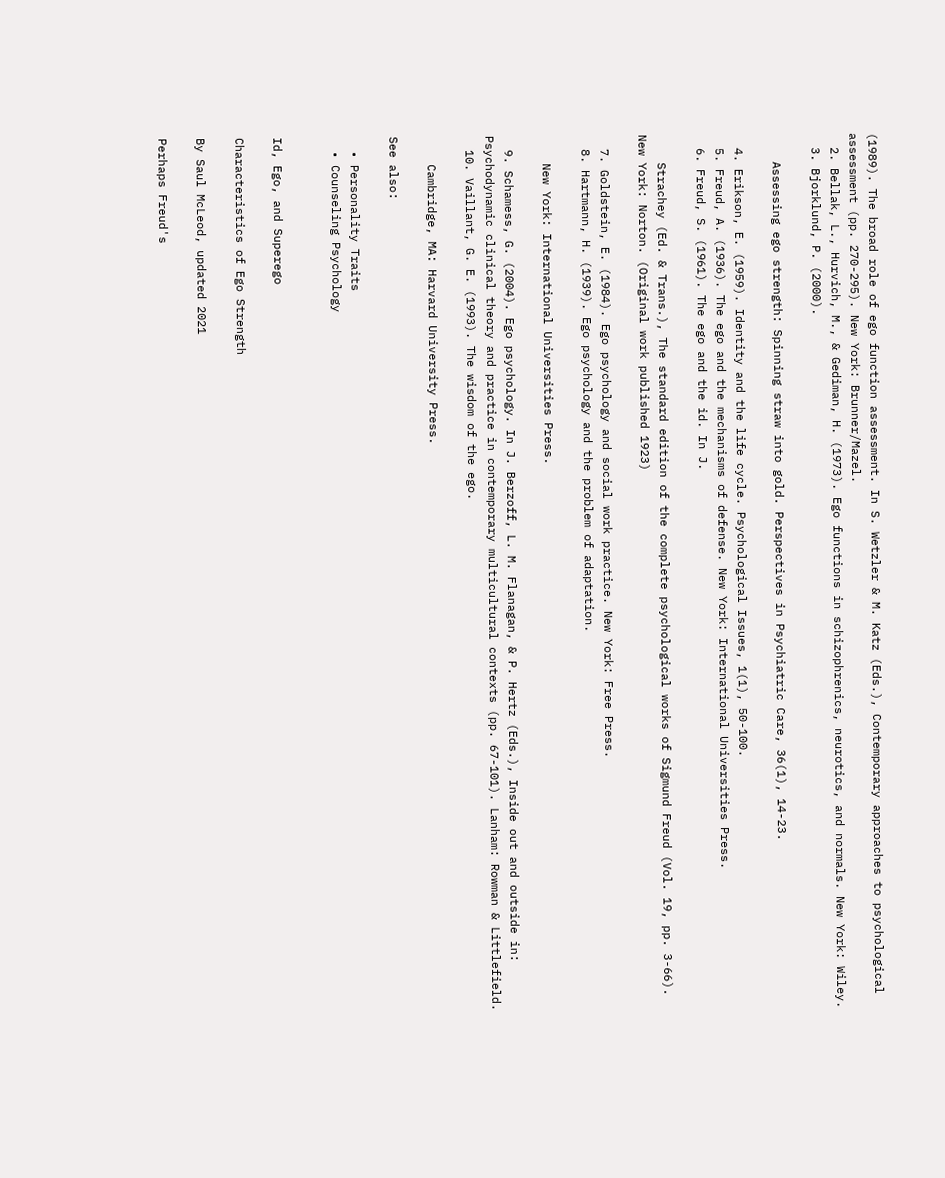(1989). The broad role of ego function assessment. In S. Wetzler & M. Katz (Eds.), Contemporary approaches to psychological assessment (pp. 270-295). New York: Brunner/Mazel.
  2. Bellak, L., Hurvich, M., & Gediman, H. (1973). Ego functions in schizophrenics, neurotics, and normals. New York: Wiley.
  3. Bjorklund, P. (2000).

    Assessing ego strength: Spinning straw into gold. Perspectives in Psychiatric Care, 36(1), 14-23.

  4. Erikson, E. (1959). Identity and the life cycle. Psychological Issues, 1(1), 50-100.
  5. Freud, A. (1936). The ego and the mechanisms of defense. New York: International Universities Press.
  6. Freud, S. (1961). The ego and the id. In J.

    Strachey (Ed. & Trans.), The standard edition of the complete psychological works of Sigmund Freud (Vol. 19, pp. 3-66). New York: Norton. (Original work published 1923)

  7. Goldstein, E. (1984). Ego psychology and social work practice. New York: Free Press.
  8. Hartmann, H. (1939). Ego psychology and the problem of adaptation.

    New York: International Universities Press.

  9. Schamess, G. (2004). Ego psychology. In J. Berzoff, L. M. Flanagan, & P. Hertz (Eds.), Inside out and outside in: Psychodynamic clinical theory and practice in contemporary multicultural contexts (pp. 67-101). Lanham: Rowman & Littlefield.
  10. Vaillant, G. E. (1993). The wisdom of the ego.

    Cambridge, MA: Harvard University Press.

See also:

  • Personality Traits
  • Counseling Psychology


Id, Ego, and Superego

Characteristics of Ego Strength

By Saul McLeod, updated 2021

Perhaps Freud's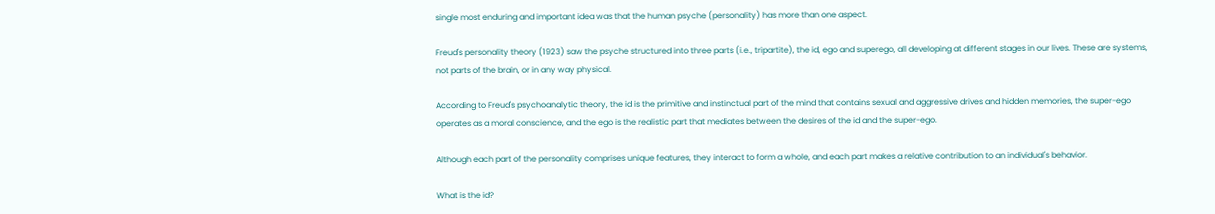single most enduring and important idea was that the human psyche (personality) has more than one aspect.

Freud's personality theory (1923) saw the psyche structured into three parts (i.e., tripartite), the id, ego and superego, all developing at different stages in our lives. These are systems, not parts of the brain, or in any way physical.

According to Freud's psychoanalytic theory, the id is the primitive and instinctual part of the mind that contains sexual and aggressive drives and hidden memories, the super-ego operates as a moral conscience, and the ego is the realistic part that mediates between the desires of the id and the super-ego.

Although each part of the personality comprises unique features, they interact to form a whole, and each part makes a relative contribution to an individual's behavior.

What is the id?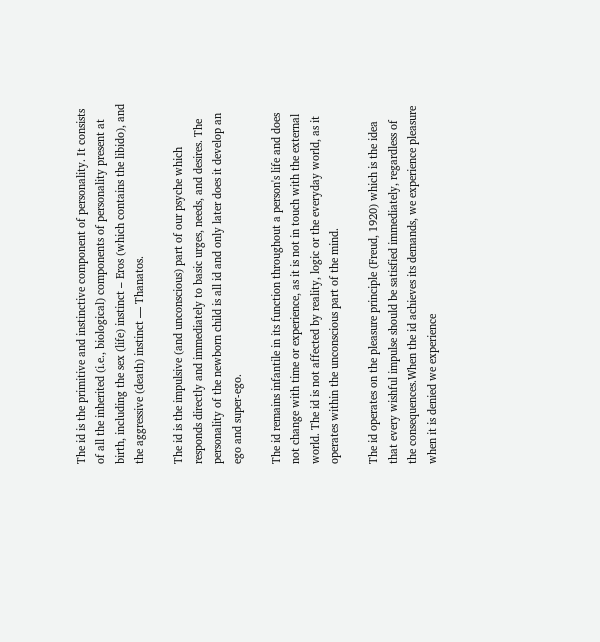The id is the primitive and instinctive component of personality. It consists of all the inherited (i.e., biological) components of personality present at birth, including the sex (life) instinct – Eros (which contains the libido), and the aggressive (death) instinct — Thanatos.

The id is the impulsive (and unconscious) part of our psyche which responds directly and immediately to basic urges, needs, and desires. The personality of the newborn child is all id and only later does it develop an ego and super-ego.

The id remains infantile in its function throughout a person's life and does not change with time or experience, as it is not in touch with the external world. The id is not affected by reality, logic or the everyday world, as it operates within the unconscious part of the mind.

The id operates on the pleasure principle (Freud, 1920) which is the idea that every wishful impulse should be satisfied immediately, regardless of the consequences.When the id achieves its demands, we experience pleasure when it is denied we experience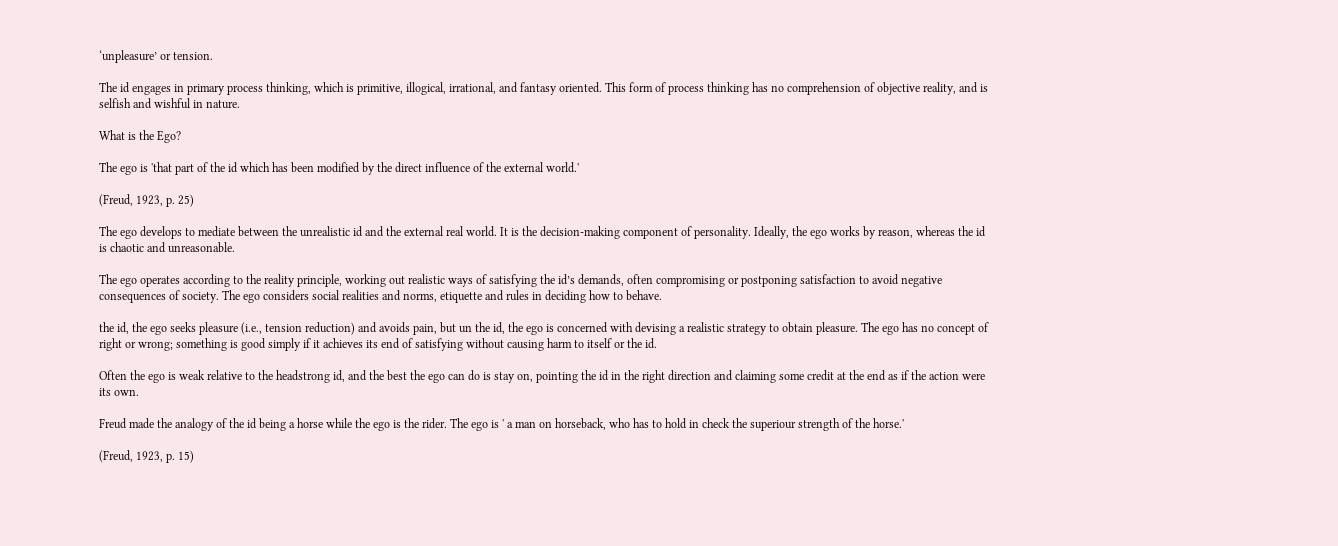‘unpleasure’ or tension.

The id engages in primary process thinking, which is primitive, illogical, irrational, and fantasy oriented. This form of process thinking has no comprehension of objective reality, and is selfish and wishful in nature.

What is the Ego?

The ego is 'that part of the id which has been modified by the direct influence of the external world.'

(Freud, 1923, p. 25)

The ego develops to mediate between the unrealistic id and the external real world. It is the decision-making component of personality. Ideally, the ego works by reason, whereas the id is chaotic and unreasonable.

The ego operates according to the reality principle, working out realistic ways of satisfying the id’s demands, often compromising or postponing satisfaction to avoid negative consequences of society. The ego considers social realities and norms, etiquette and rules in deciding how to behave.

the id, the ego seeks pleasure (i.e., tension reduction) and avoids pain, but un the id, the ego is concerned with devising a realistic strategy to obtain pleasure. The ego has no concept of right or wrong; something is good simply if it achieves its end of satisfying without causing harm to itself or the id.

Often the ego is weak relative to the headstrong id, and the best the ego can do is stay on, pointing the id in the right direction and claiming some credit at the end as if the action were its own.

Freud made the analogy of the id being a horse while the ego is the rider. The ego is ' a man on horseback, who has to hold in check the superiour strength of the horse.'

(Freud, 1923, p. 15)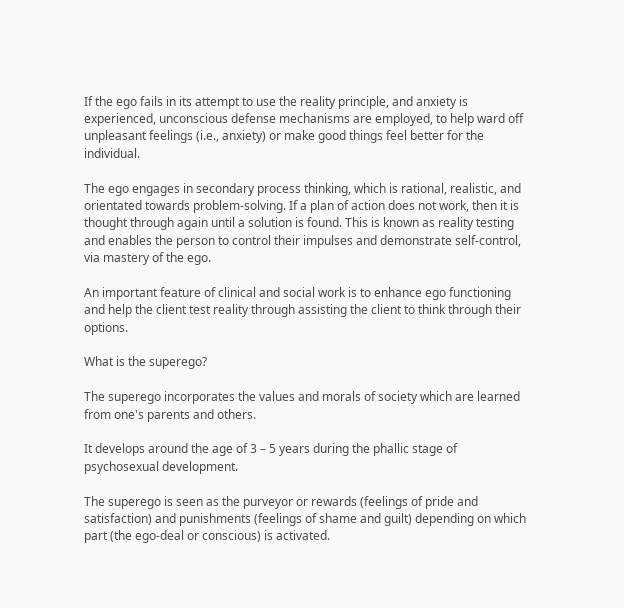If the ego fails in its attempt to use the reality principle, and anxiety is experienced, unconscious defense mechanisms are employed, to help ward off unpleasant feelings (i.e., anxiety) or make good things feel better for the individual.

The ego engages in secondary process thinking, which is rational, realistic, and orientated towards problem-solving. If a plan of action does not work, then it is thought through again until a solution is found. This is known as reality testing and enables the person to control their impulses and demonstrate self-control, via mastery of the ego.

An important feature of clinical and social work is to enhance ego functioning and help the client test reality through assisting the client to think through their options.

What is the superego?

The superego incorporates the values and morals of society which are learned from one's parents and others.

It develops around the age of 3 – 5 years during the phallic stage of psychosexual development.

The superego is seen as the purveyor or rewards (feelings of pride and satisfaction) and punishments (feelings of shame and guilt) depending on which part (the ego-deal or conscious) is activated.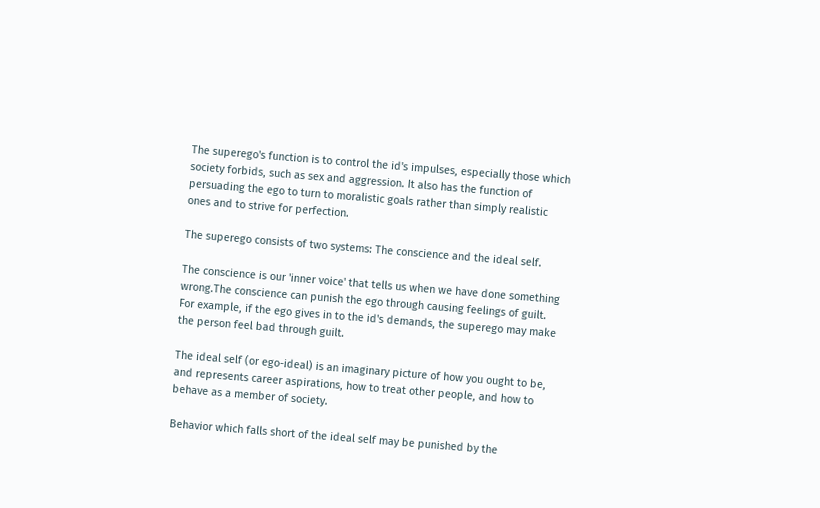The superego's function is to control the id's impulses, especially those which society forbids, such as sex and aggression. It also has the function of persuading the ego to turn to moralistic goals rather than simply realistic ones and to strive for perfection.

The superego consists of two systems: The conscience and the ideal self.

The conscience is our 'inner voice' that tells us when we have done something wrong.The conscience can punish the ego through causing feelings of guilt. For example, if the ego gives in to the id's demands, the superego may make the person feel bad through guilt.

The ideal self (or ego-ideal) is an imaginary picture of how you ought to be, and represents career aspirations, how to treat other people, and how to behave as a member of society.

Behavior which falls short of the ideal self may be punished by the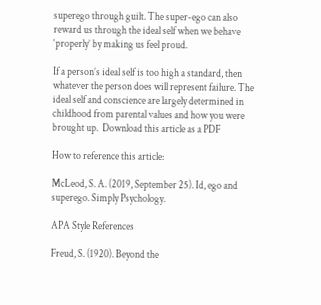superego through guilt. The super-ego can also reward us through the ideal self when we behave ‘properly’ by making us feel proud.

If a person’s ideal self is too high a standard, then whatever the person does will represent failure. The ideal self and conscience are largely determined in childhood from parental values and how you were brought up.  Download this article as a PDF

How to reference this article:

McLeod, S. A. (2019, September 25). Id, ego and superego. Simply Psychology.

APA Style References

Freud, S. (1920). Beyond the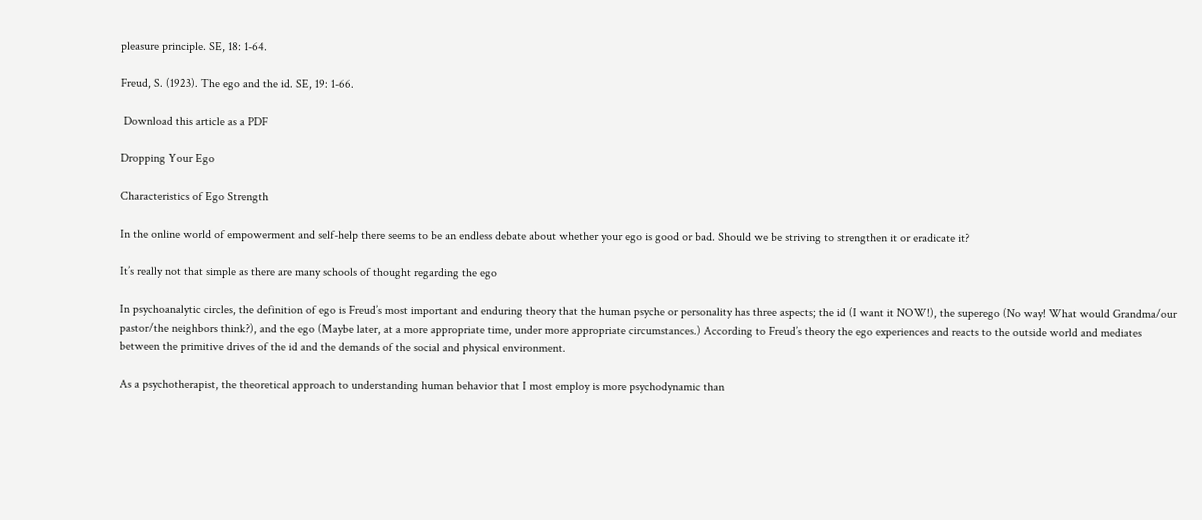pleasure principle. SE, 18: 1-64.

Freud, S. (1923). The ego and the id. SE, 19: 1-66.

 Download this article as a PDF

Dropping Your Ego

Characteristics of Ego Strength

In the online world of empowerment and self-help there seems to be an endless debate about whether your ego is good or bad. Should we be striving to strengthen it or eradicate it?

It’s really not that simple as there are many schools of thought regarding the ego

In psychoanalytic circles, the definition of ego is Freud’s most important and enduring theory that the human psyche or personality has three aspects; the id (I want it NOW!), the superego (No way! What would Grandma/our pastor/the neighbors think?), and the ego (Maybe later, at a more appropriate time, under more appropriate circumstances.) According to Freud’s theory the ego experiences and reacts to the outside world and mediates between the primitive drives of the id and the demands of the social and physical environment.

As a psychotherapist, the theoretical approach to understanding human behavior that I most employ is more psychodynamic than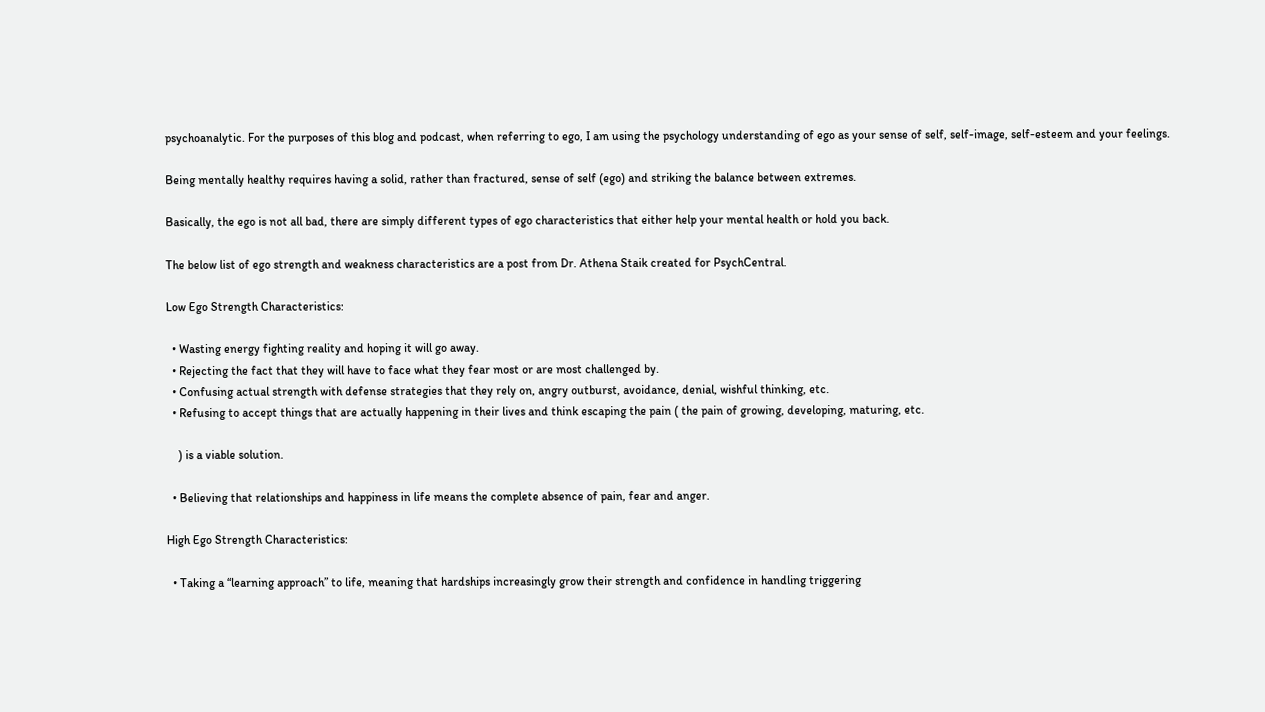psychoanalytic. For the purposes of this blog and podcast, when referring to ego, I am using the psychology understanding of ego as your sense of self, self-image, self-esteem and your feelings.

Being mentally healthy requires having a solid, rather than fractured, sense of self (ego) and striking the balance between extremes.

Basically, the ego is not all bad, there are simply different types of ego characteristics that either help your mental health or hold you back.

The below list of ego strength and weakness characteristics are a post from Dr. Athena Staik created for PsychCentral.

Low Ego Strength Characteristics:

  • Wasting energy fighting reality and hoping it will go away.
  • Rejecting the fact that they will have to face what they fear most or are most challenged by.
  • Confusing actual strength with defense strategies that they rely on, angry outburst, avoidance, denial, wishful thinking, etc.
  • Refusing to accept things that are actually happening in their lives and think escaping the pain ( the pain of growing, developing, maturing, etc.

    ) is a viable solution.

  • Believing that relationships and happiness in life means the complete absence of pain, fear and anger.

High Ego Strength Characteristics:

  • Taking a “learning approach” to life, meaning that hardships increasingly grow their strength and confidence in handling triggering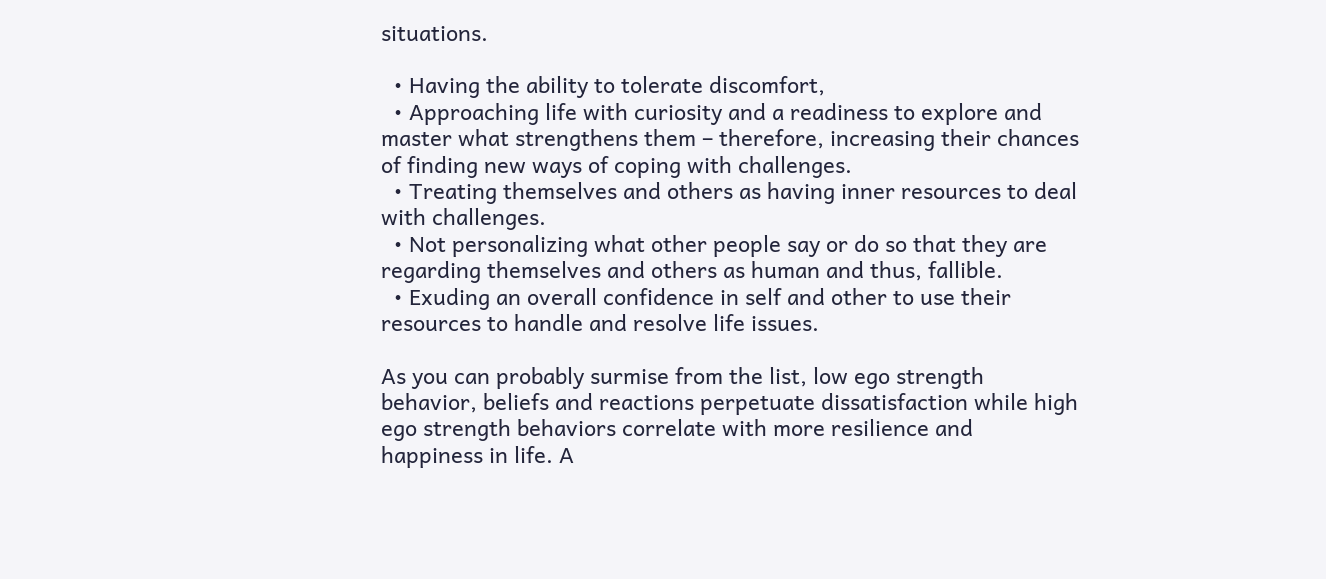situations.

  • Having the ability to tolerate discomfort,
  • Approaching life with curiosity and a readiness to explore and master what strengthens them – therefore, increasing their chances of finding new ways of coping with challenges.
  • Treating themselves and others as having inner resources to deal with challenges.
  • Not personalizing what other people say or do so that they are regarding themselves and others as human and thus, fallible.
  • Exuding an overall confidence in self and other to use their resources to handle and resolve life issues.

As you can probably surmise from the list, low ego strength behavior, beliefs and reactions perpetuate dissatisfaction while high ego strength behaviors correlate with more resilience and happiness in life. A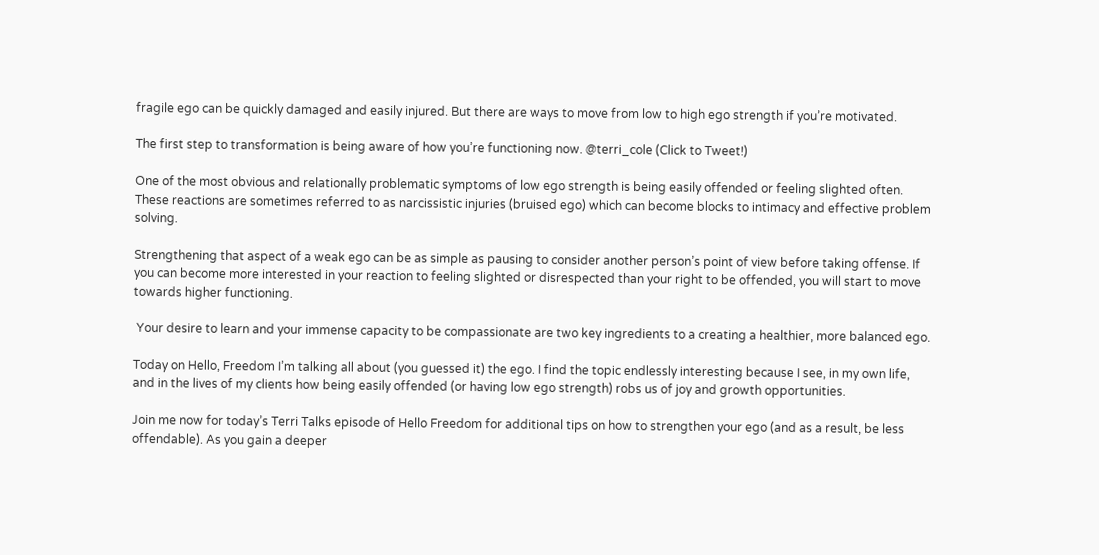fragile ego can be quickly damaged and easily injured. But there are ways to move from low to high ego strength if you’re motivated.

The first step to transformation is being aware of how you’re functioning now. @terri_cole (Click to Tweet!)

One of the most obvious and relationally problematic symptoms of low ego strength is being easily offended or feeling slighted often. These reactions are sometimes referred to as narcissistic injuries (bruised ego) which can become blocks to intimacy and effective problem solving.

Strengthening that aspect of a weak ego can be as simple as pausing to consider another person’s point of view before taking offense. If you can become more interested in your reaction to feeling slighted or disrespected than your right to be offended, you will start to move towards higher functioning.

 Your desire to learn and your immense capacity to be compassionate are two key ingredients to a creating a healthier, more balanced ego.

Today on Hello, Freedom I’m talking all about (you guessed it) the ego. I find the topic endlessly interesting because I see, in my own life, and in the lives of my clients how being easily offended (or having low ego strength) robs us of joy and growth opportunities.

Join me now for today’s Terri Talks episode of Hello Freedom for additional tips on how to strengthen your ego (and as a result, be less offendable). As you gain a deeper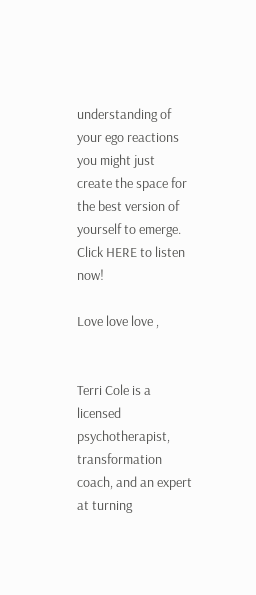understanding of your ego reactions you might just create the space for the best version of yourself to emerge. Click HERE to listen now!

Love love love ,


Terri Cole is a licensed psychotherapist, transformation coach, and an expert at turning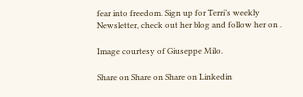fear into freedom. Sign up for Terri’s weekly Newsletter, check out her blog and follow her on .

Image courtesy of Giuseppe Milo.

Share on Share on Share on Linkedin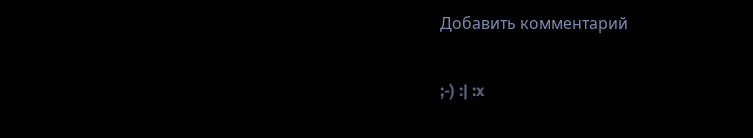Добавить комментарий

;-) :| :x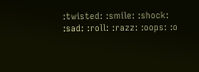:twisted: :smile: :shock: :sad: :roll: :razz: :oops: :o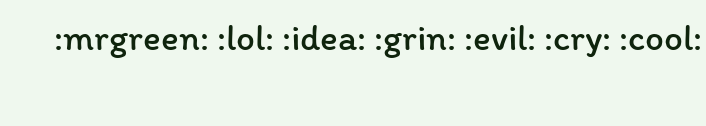:mrgreen: :lol: :idea: :grin: :evil: :cry: :cool: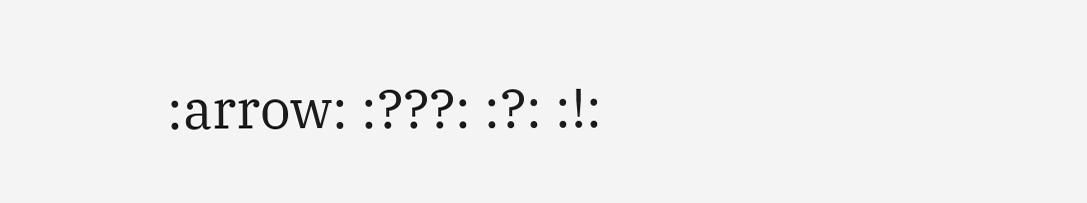:arrow: :???: :?: :!: